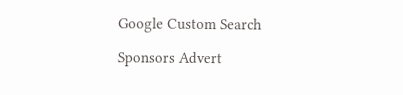Google Custom Search

Sponsors Advert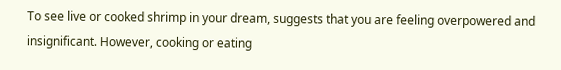To see live or cooked shrimp in your dream, suggests that you are feeling overpowered and insignificant. However, cooking or eating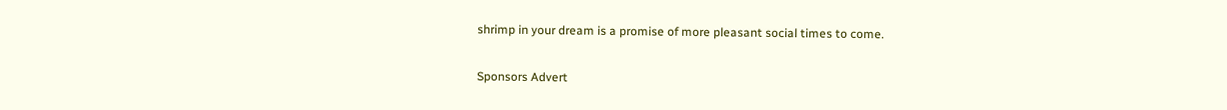shrimp in your dream is a promise of more pleasant social times to come.

Sponsors Advert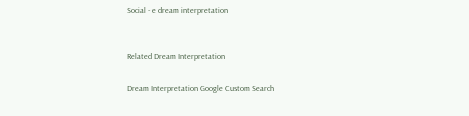Social - e dream interpretation


Related Dream Interpretation

Dream Interpretation Google Custom Search